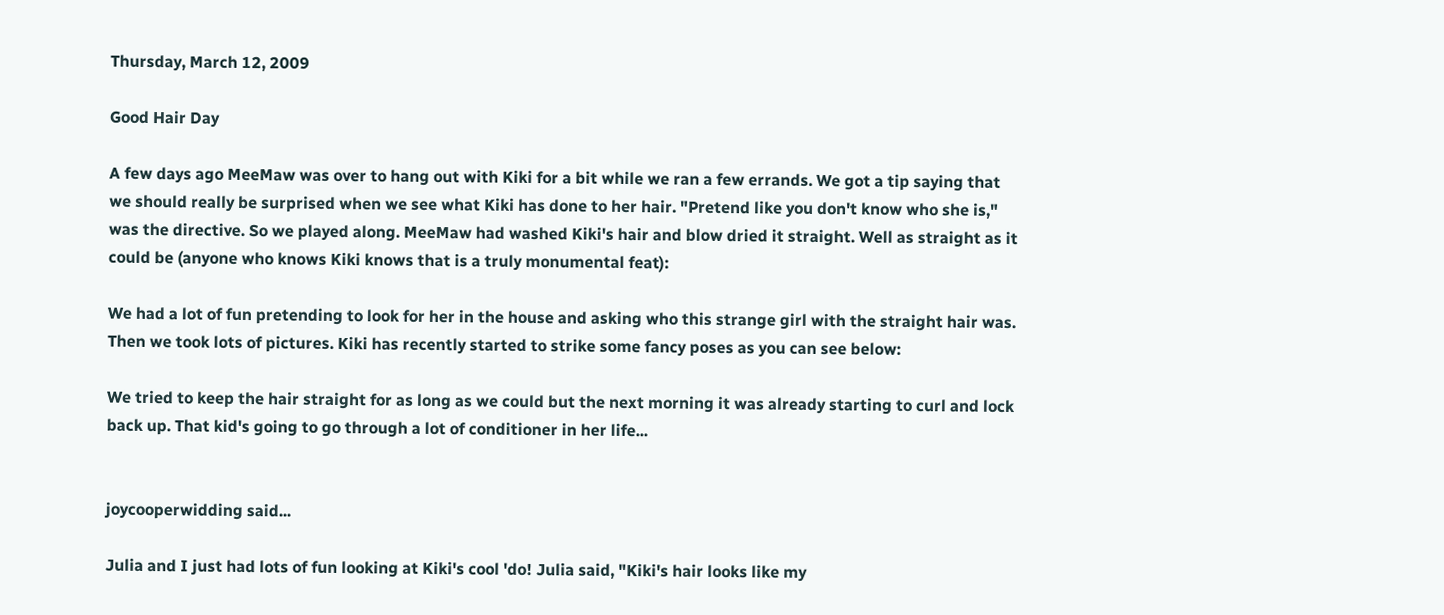Thursday, March 12, 2009

Good Hair Day

A few days ago MeeMaw was over to hang out with Kiki for a bit while we ran a few errands. We got a tip saying that we should really be surprised when we see what Kiki has done to her hair. "Pretend like you don't know who she is," was the directive. So we played along. MeeMaw had washed Kiki's hair and blow dried it straight. Well as straight as it could be (anyone who knows Kiki knows that is a truly monumental feat):

We had a lot of fun pretending to look for her in the house and asking who this strange girl with the straight hair was. Then we took lots of pictures. Kiki has recently started to strike some fancy poses as you can see below:

We tried to keep the hair straight for as long as we could but the next morning it was already starting to curl and lock back up. That kid's going to go through a lot of conditioner in her life...


joycooperwidding said...

Julia and I just had lots of fun looking at Kiki's cool 'do! Julia said, "Kiki's hair looks like my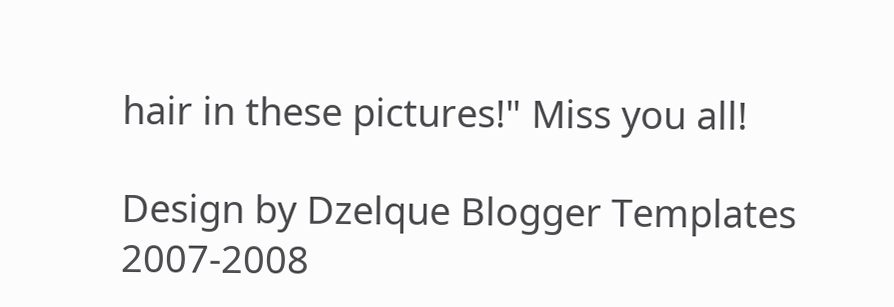hair in these pictures!" Miss you all!

Design by Dzelque Blogger Templates 2007-2008